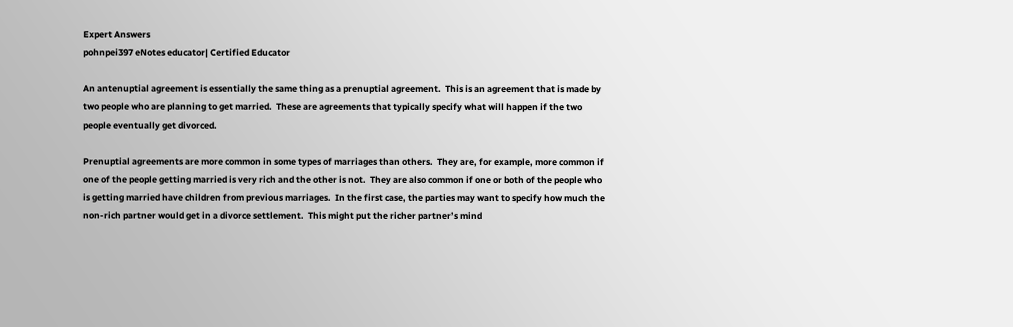Expert Answers
pohnpei397 eNotes educator| Certified Educator

An antenuptial agreement is essentially the same thing as a prenuptial agreement.  This is an agreement that is made by two people who are planning to get married.  These are agreements that typically specify what will happen if the two people eventually get divorced.

Prenuptial agreements are more common in some types of marriages than others.  They are, for example, more common if one of the people getting married is very rich and the other is not.  They are also common if one or both of the people who is getting married have children from previous marriages.  In the first case, the parties may want to specify how much the non-rich partner would get in a divorce settlement.  This might put the richer partner’s mind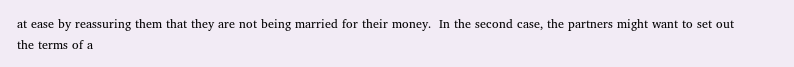at ease by reassuring them that they are not being married for their money.  In the second case, the partners might want to set out the terms of a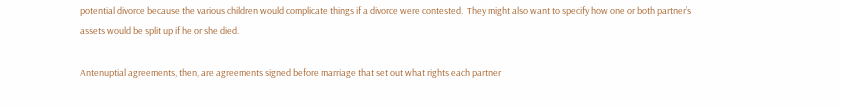potential divorce because the various children would complicate things if a divorce were contested.  They might also want to specify how one or both partner’s assets would be split up if he or she died.

Antenuptial agreements, then, are agreements signed before marriage that set out what rights each partner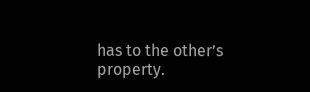has to the other’s property.